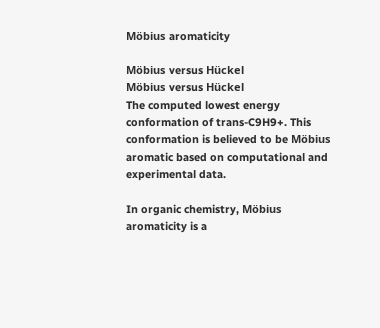Möbius aromaticity

Möbius versus Hückel
Möbius versus Hückel
The computed lowest energy conformation of trans-C9H9+. This conformation is believed to be Möbius aromatic based on computational and experimental data.

In organic chemistry, Möbius aromaticity is a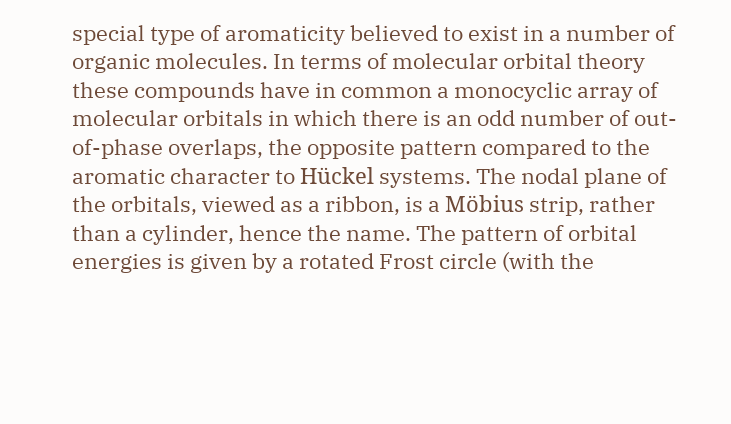special type of aromaticity believed to exist in a number of organic molecules. In terms of molecular orbital theory these compounds have in common a monocyclic array of molecular orbitals in which there is an odd number of out-of-phase overlaps, the opposite pattern compared to the aromatic character to Hückel systems. The nodal plane of the orbitals, viewed as a ribbon, is a Möbius strip, rather than a cylinder, hence the name. The pattern of orbital energies is given by a rotated Frost circle (with the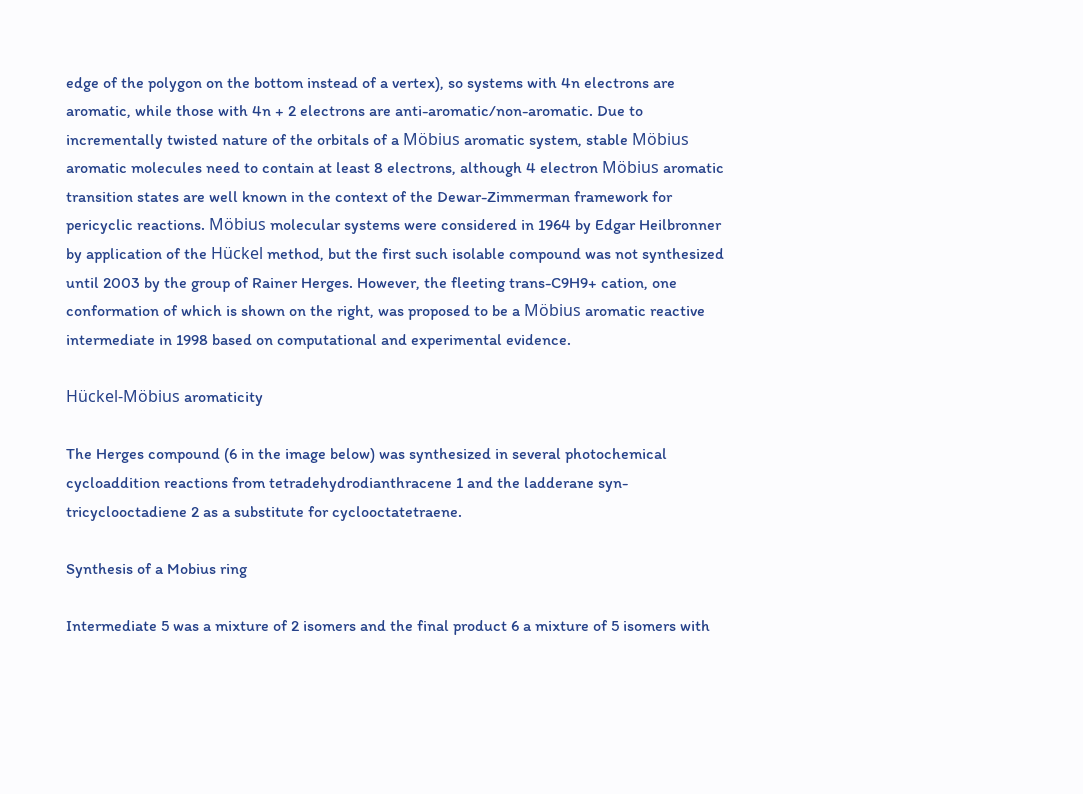edge of the polygon on the bottom instead of a vertex), so systems with 4n electrons are aromatic, while those with 4n + 2 electrons are anti-aromatic/non-aromatic. Due to incrementally twisted nature of the orbitals of a Möbius aromatic system, stable Möbius aromatic molecules need to contain at least 8 electrons, although 4 electron Möbius aromatic transition states are well known in the context of the Dewar-Zimmerman framework for pericyclic reactions. Möbius molecular systems were considered in 1964 by Edgar Heilbronner by application of the Hückel method, but the first such isolable compound was not synthesized until 2003 by the group of Rainer Herges. However, the fleeting trans-C9H9+ cation, one conformation of which is shown on the right, was proposed to be a Möbius aromatic reactive intermediate in 1998 based on computational and experimental evidence.

Hückel-Möbius aromaticity

The Herges compound (6 in the image below) was synthesized in several photochemical cycloaddition reactions from tetradehydrodianthracene 1 and the ladderane syn-tricyclooctadiene 2 as a substitute for cyclooctatetraene.

Synthesis of a Mobius ring

Intermediate 5 was a mixture of 2 isomers and the final product 6 a mixture of 5 isomers with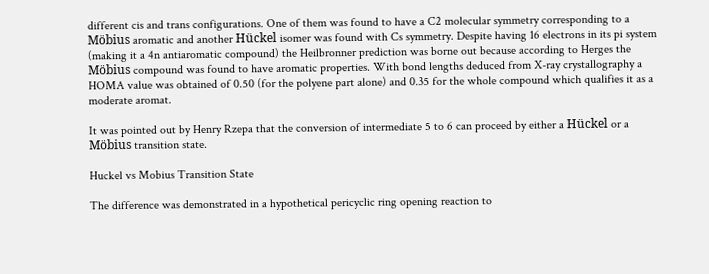different cis and trans configurations. One of them was found to have a C2 molecular symmetry corresponding to a Möbius aromatic and another Hückel isomer was found with Cs symmetry. Despite having 16 electrons in its pi system (making it a 4n antiaromatic compound) the Heilbronner prediction was borne out because according to Herges the Möbius compound was found to have aromatic properties. With bond lengths deduced from X-ray crystallography a HOMA value was obtained of 0.50 (for the polyene part alone) and 0.35 for the whole compound which qualifies it as a moderate aromat.

It was pointed out by Henry Rzepa that the conversion of intermediate 5 to 6 can proceed by either a Hückel or a Möbius transition state.

Huckel vs Mobius Transition State

The difference was demonstrated in a hypothetical pericyclic ring opening reaction to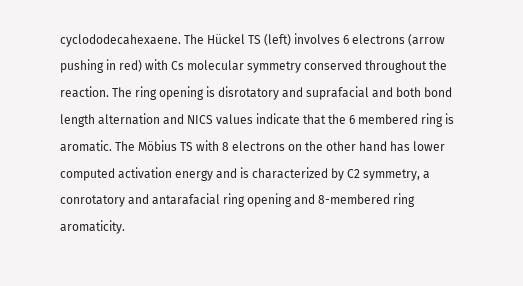cyclododecahexaene. The Hückel TS (left) involves 6 electrons (arrow pushing in red) with Cs molecular symmetry conserved throughout the reaction. The ring opening is disrotatory and suprafacial and both bond length alternation and NICS values indicate that the 6 membered ring is aromatic. The Möbius TS with 8 electrons on the other hand has lower computed activation energy and is characterized by C2 symmetry, a conrotatory and antarafacial ring opening and 8-membered ring aromaticity.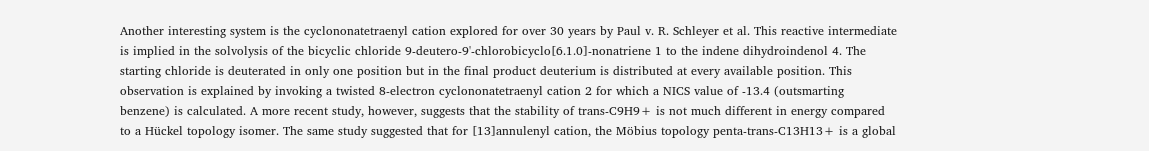Another interesting system is the cyclononatetraenyl cation explored for over 30 years by Paul v. R. Schleyer et al. This reactive intermediate is implied in the solvolysis of the bicyclic chloride 9-deutero-9'-chlorobicyclo[6.1.0]-nonatriene 1 to the indene dihydroindenol 4. The starting chloride is deuterated in only one position but in the final product deuterium is distributed at every available position. This observation is explained by invoking a twisted 8-electron cyclononatetraenyl cation 2 for which a NICS value of -13.4 (outsmarting benzene) is calculated. A more recent study, however, suggests that the stability of trans-C9H9+ is not much different in energy compared to a Hückel topology isomer. The same study suggested that for [13]annulenyl cation, the Möbius topology penta-trans-C13H13+ is a global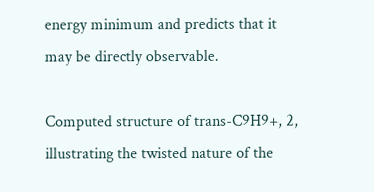energy minimum and predicts that it may be directly observable.

Computed structure of trans-C9H9+, 2, illustrating the twisted nature of the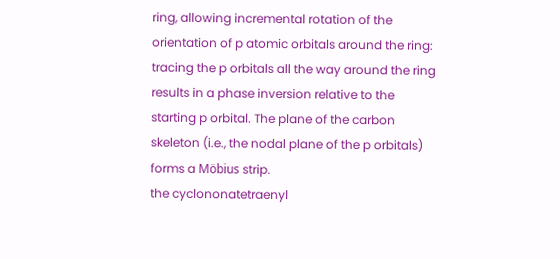ring, allowing incremental rotation of the orientation of p atomic orbitals around the ring: tracing the p orbitals all the way around the ring results in a phase inversion relative to the starting p orbital. The plane of the carbon skeleton (i.e., the nodal plane of the p orbitals) forms a Möbius strip.
the cyclononatetraenyl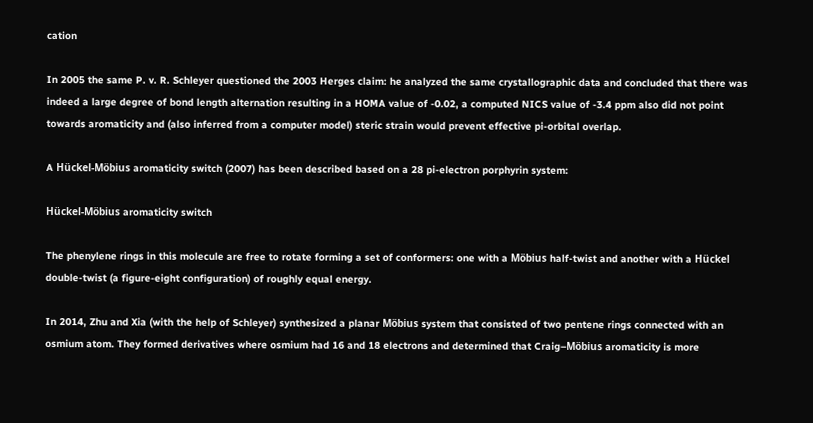cation

In 2005 the same P. v. R. Schleyer questioned the 2003 Herges claim: he analyzed the same crystallographic data and concluded that there was indeed a large degree of bond length alternation resulting in a HOMA value of -0.02, a computed NICS value of -3.4 ppm also did not point towards aromaticity and (also inferred from a computer model) steric strain would prevent effective pi-orbital overlap.

A Hückel-Möbius aromaticity switch (2007) has been described based on a 28 pi-electron porphyrin system:

Hückel-Möbius aromaticity switch

The phenylene rings in this molecule are free to rotate forming a set of conformers: one with a Möbius half-twist and another with a Hückel double-twist (a figure-eight configuration) of roughly equal energy.

In 2014, Zhu and Xia (with the help of Schleyer) synthesized a planar Möbius system that consisted of two pentene rings connected with an osmium atom. They formed derivatives where osmium had 16 and 18 electrons and determined that Craig–Möbius aromaticity is more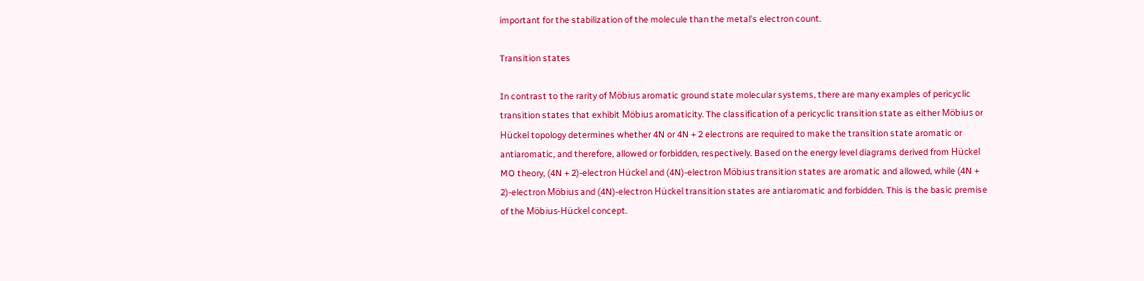important for the stabilization of the molecule than the metal's electron count.

Transition states

In contrast to the rarity of Möbius aromatic ground state molecular systems, there are many examples of pericyclic transition states that exhibit Möbius aromaticity. The classification of a pericyclic transition state as either Möbius or Hückel topology determines whether 4N or 4N + 2 electrons are required to make the transition state aromatic or antiaromatic, and therefore, allowed or forbidden, respectively. Based on the energy level diagrams derived from Hückel MO theory, (4N + 2)-electron Hückel and (4N)-electron Möbius transition states are aromatic and allowed, while (4N + 2)-electron Möbius and (4N)-electron Hückel transition states are antiaromatic and forbidden. This is the basic premise of the Möbius-Hückel concept.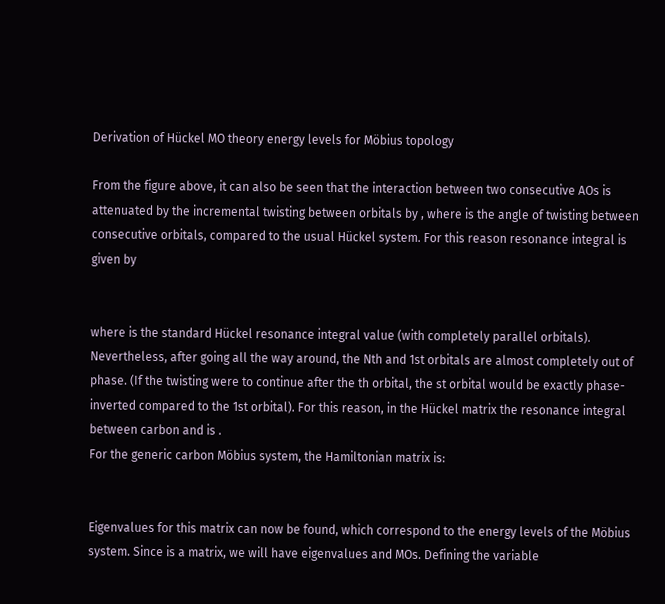Derivation of Hückel MO theory energy levels for Möbius topology

From the figure above, it can also be seen that the interaction between two consecutive AOs is attenuated by the incremental twisting between orbitals by , where is the angle of twisting between consecutive orbitals, compared to the usual Hückel system. For this reason resonance integral is given by


where is the standard Hückel resonance integral value (with completely parallel orbitals). Nevertheless, after going all the way around, the Nth and 1st orbitals are almost completely out of phase. (If the twisting were to continue after the th orbital, the st orbital would be exactly phase-inverted compared to the 1st orbital). For this reason, in the Hückel matrix the resonance integral between carbon and is .
For the generic carbon Möbius system, the Hamiltonian matrix is:


Eigenvalues for this matrix can now be found, which correspond to the energy levels of the Möbius system. Since is a matrix, we will have eigenvalues and MOs. Defining the variable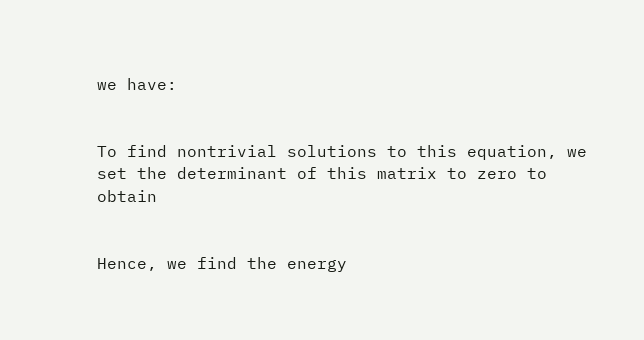we have:


To find nontrivial solutions to this equation, we set the determinant of this matrix to zero to obtain


Hence, we find the energy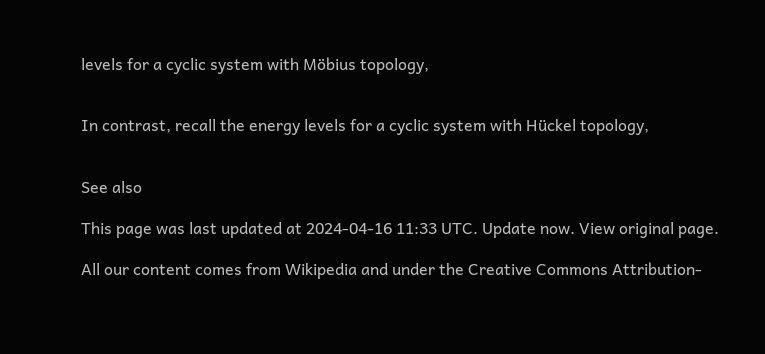levels for a cyclic system with Möbius topology,


In contrast, recall the energy levels for a cyclic system with Hückel topology,


See also

This page was last updated at 2024-04-16 11:33 UTC. Update now. View original page.

All our content comes from Wikipedia and under the Creative Commons Attribution-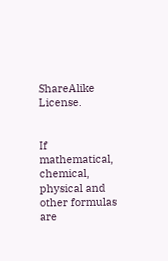ShareAlike License.


If mathematical, chemical, physical and other formulas are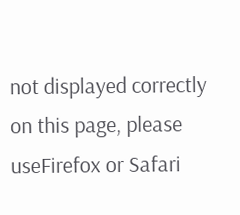not displayed correctly on this page, please useFirefox or Safari